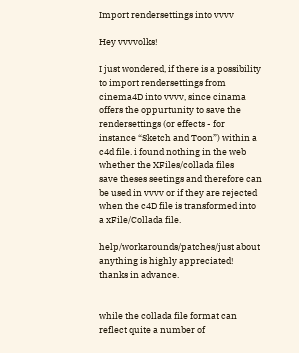Import rendersettings into vvvv

Hey vvvvolks!

I just wondered, if there is a possibility to import rendersettings from cinema4D into vvvv, since cinama offers the oppurtunity to save the rendersettings (or effects - for instance “Sketch and Toon”) within a c4d file. i found nothing in the web whether the XFiles/collada files
save theses seetings and therefore can be used in vvvv or if they are rejected when the c4D file is transformed into a xFile/Collada file.

help/workarounds/patches/just about anything is highly appreciated!
thanks in advance.


while the collada file format can reflect quite a number of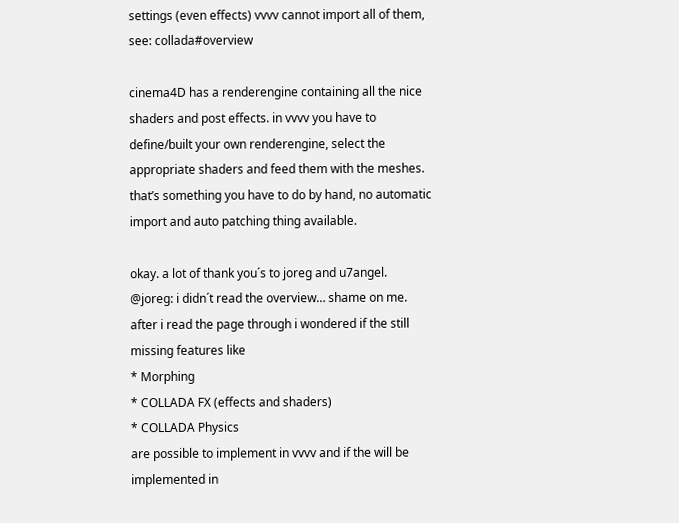settings (even effects) vvvv cannot import all of them, see: collada#overview

cinema4D has a renderengine containing all the nice shaders and post effects. in vvvv you have to define/built your own renderengine, select the appropriate shaders and feed them with the meshes. that’s something you have to do by hand, no automatic import and auto patching thing available.

okay. a lot of thank you´s to joreg and u7angel.
@joreg: i didn´t read the overview… shame on me.
after i read the page through i wondered if the still missing features like
* Morphing
* COLLADA FX (effects and shaders)
* COLLADA Physics
are possible to implement in vvvv and if the will be implemented in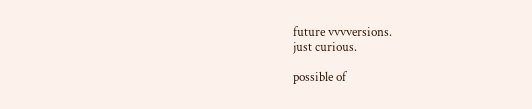future vvvversions.
just curious.

possible of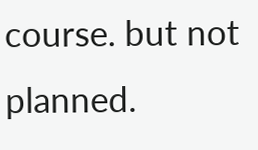course. but not planned.